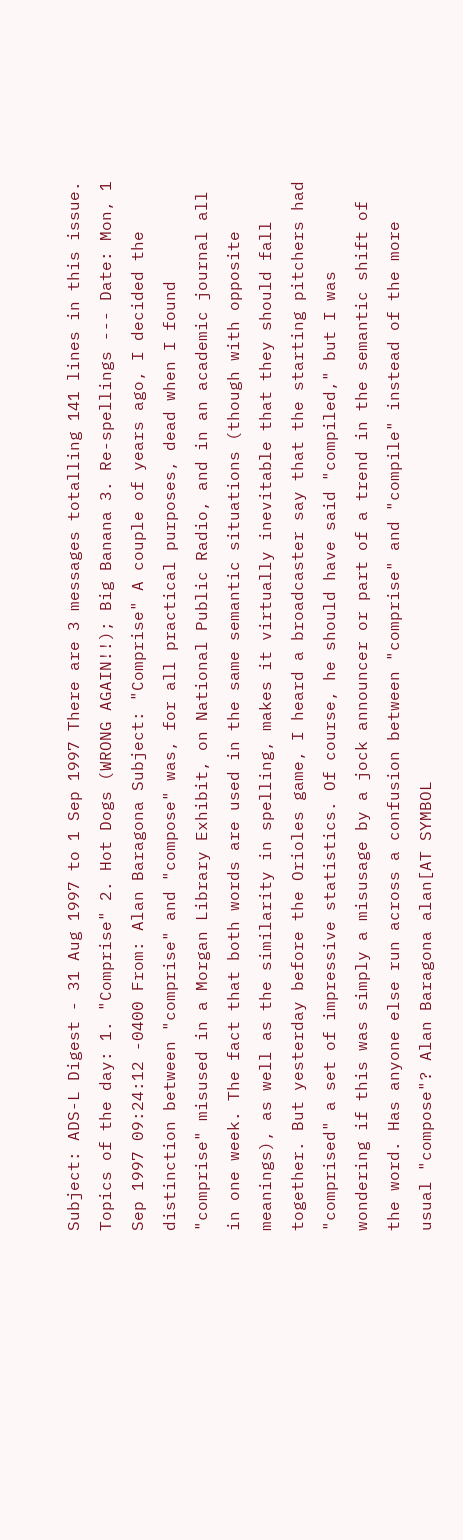Subject: ADS-L Digest - 31 Aug 1997 to 1 Sep 1997 There are 3 messages totalling 141 lines in this issue. Topics of the day: 1. "Comprise" 2. Hot Dogs (WRONG AGAIN!!); Big Banana 3. Re-spellings --- Date: Mon, 1 Sep 1997 09:24:12 -0400 From: Alan Baragona Subject: "Comprise" A couple of years ago, I decided the distinction between "comprise" and "compose" was, for all practical purposes, dead when I found "comprise" misused in a Morgan Library Exhibit, on National Public Radio, and in an academic journal all in one week. The fact that both words are used in the same semantic situations (though with opposite meanings), as well as the similarity in spelling, makes it virtually inevitable that they should fall together. But yesterday before the Orioles game, I heard a broadcaster say that the starting pitchers had "comprised" a set of impressive statistics. Of course, he should have said "compiled," but I was wondering if this was simply a misusage by a jock announcer or part of a trend in the semantic shift of the word. Has anyone else run across a confusion between "comprise" and "compile" instead of the more usual "compose"? Alan Baragona alan[AT SYMBOL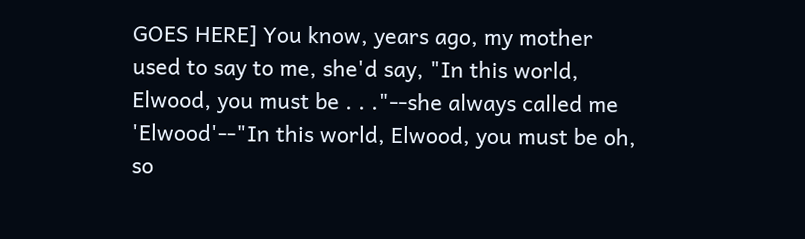GOES HERE] You know, years ago, my mother used to say to me, she'd say, "In this world, Elwood, you must be . . ."--she always called me 'Elwood'--"In this world, Elwood, you must be oh, so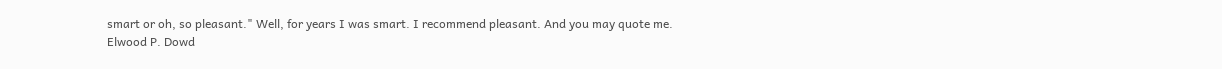smart or oh, so pleasant." Well, for years I was smart. I recommend pleasant. And you may quote me. Elwood P. Dowd